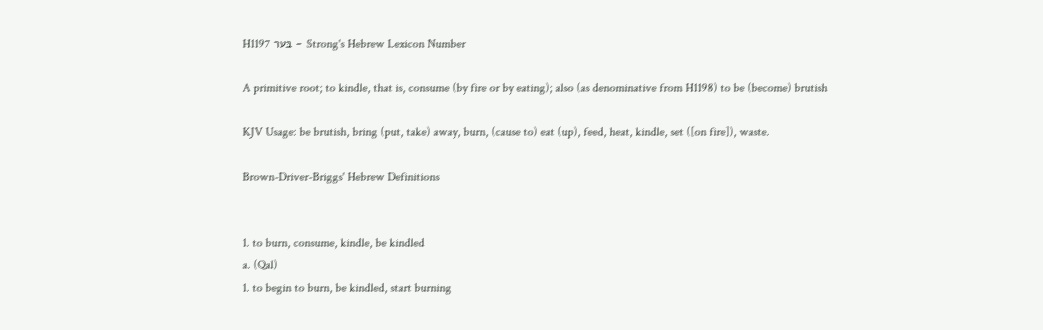H1197 בּער - Strong's Hebrew Lexicon Number

A primitive root; to kindle, that is, consume (by fire or by eating); also (as denominative from H1198) to be (become) brutish

KJV Usage: be brutish, bring (put, take) away, burn, (cause to) eat (up), feed, heat, kindle, set ([on fire]), waste.

Brown-Driver-Briggs' Hebrew Definitions


1. to burn, consume, kindle, be kindled
a. (Qal)
1. to begin to burn, be kindled, start burning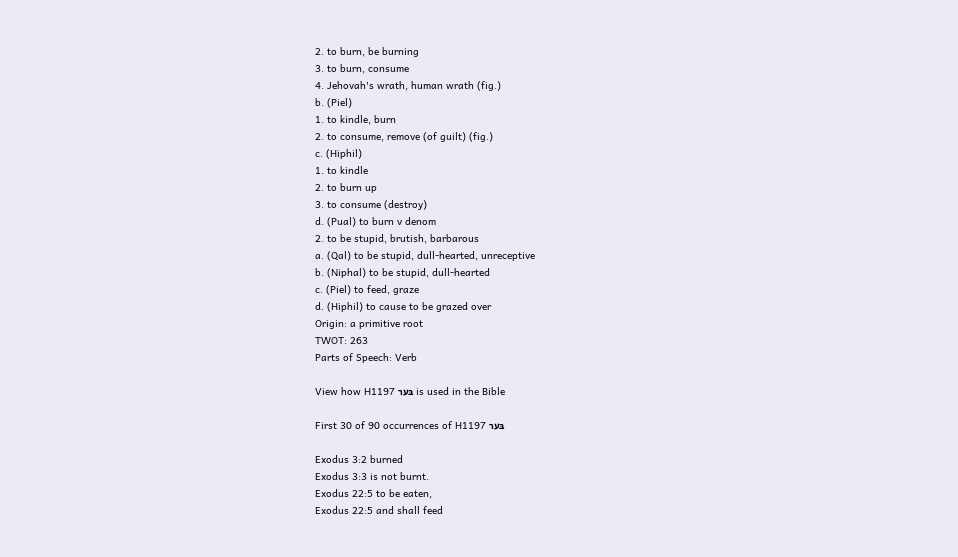2. to burn, be burning
3. to burn, consume
4. Jehovah's wrath, human wrath (fig.)
b. (Piel)
1. to kindle, burn
2. to consume, remove (of guilt) (fig.)
c. (Hiphil)
1. to kindle
2. to burn up
3. to consume (destroy)
d. (Pual) to burn v denom
2. to be stupid, brutish, barbarous
a. (Qal) to be stupid, dull-hearted, unreceptive
b. (Niphal) to be stupid, dull-hearted
c. (Piel) to feed, graze
d. (Hiphil) to cause to be grazed over
Origin: a primitive root
TWOT: 263
Parts of Speech: Verb

View how H1197 בּער is used in the Bible

First 30 of 90 occurrences of H1197 בּער

Exodus 3:2 burned
Exodus 3:3 is not burnt.
Exodus 22:5 to be eaten,
Exodus 22:5 and shall feed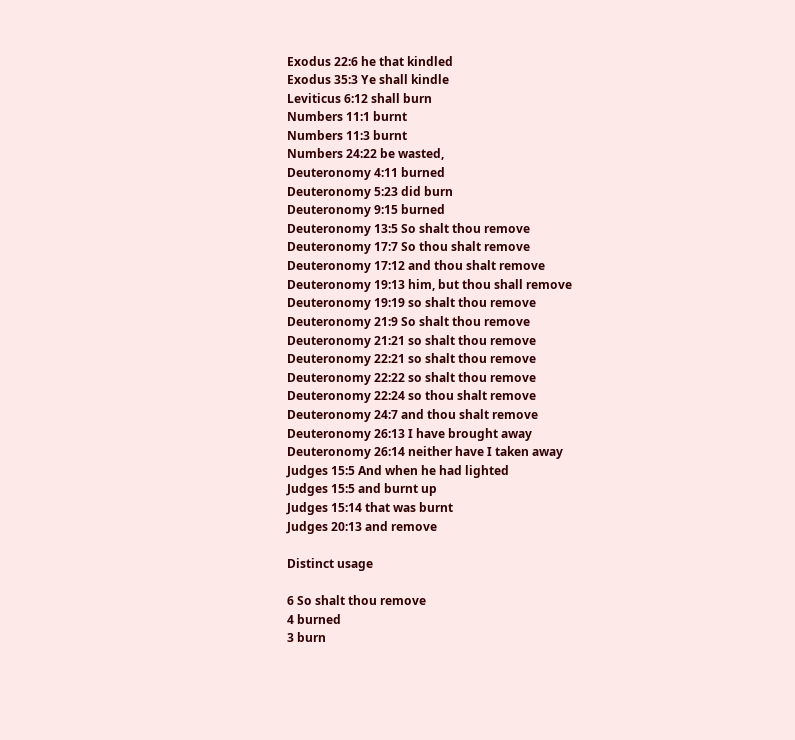Exodus 22:6 he that kindled
Exodus 35:3 Ye shall kindle
Leviticus 6:12 shall burn
Numbers 11:1 burnt
Numbers 11:3 burnt
Numbers 24:22 be wasted,
Deuteronomy 4:11 burned
Deuteronomy 5:23 did burn
Deuteronomy 9:15 burned
Deuteronomy 13:5 So shalt thou remove
Deuteronomy 17:7 So thou shalt remove
Deuteronomy 17:12 and thou shalt remove
Deuteronomy 19:13 him, but thou shall remove
Deuteronomy 19:19 so shalt thou remove
Deuteronomy 21:9 So shalt thou remove
Deuteronomy 21:21 so shalt thou remove
Deuteronomy 22:21 so shalt thou remove
Deuteronomy 22:22 so shalt thou remove
Deuteronomy 22:24 so thou shalt remove
Deuteronomy 24:7 and thou shalt remove
Deuteronomy 26:13 I have brought away
Deuteronomy 26:14 neither have I taken away
Judges 15:5 And when he had lighted
Judges 15:5 and burnt up
Judges 15:14 that was burnt
Judges 20:13 and remove

Distinct usage

6 So shalt thou remove
4 burned
3 burn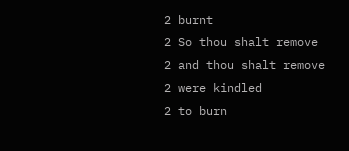2 burnt
2 So thou shalt remove
2 and thou shalt remove
2 were kindled
2 to burn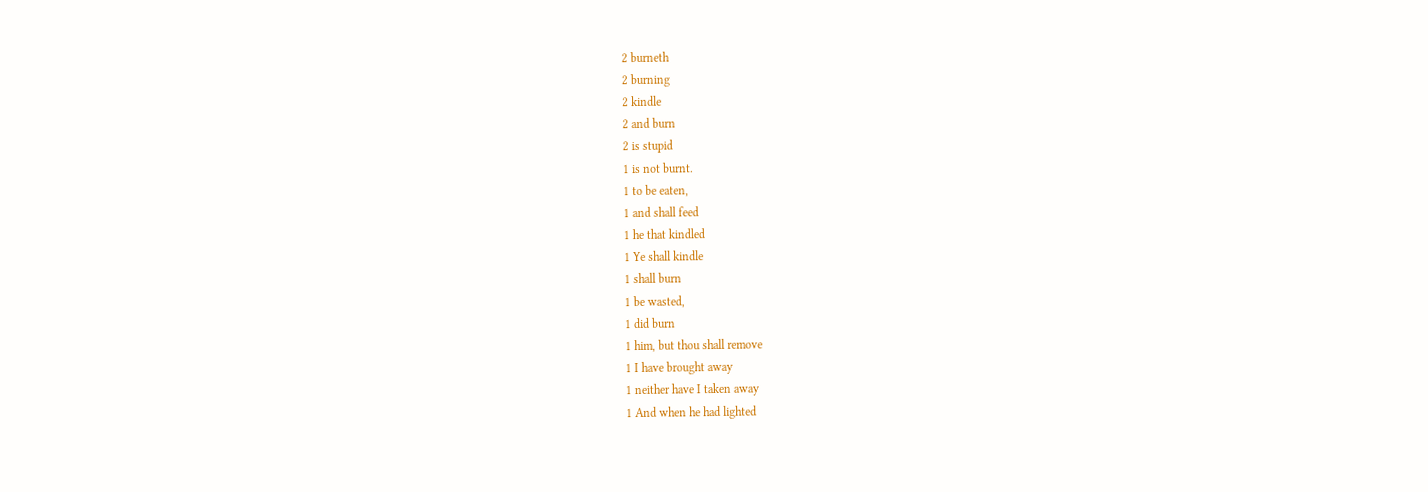2 burneth
2 burning
2 kindle
2 and burn
2 is stupid
1 is not burnt.
1 to be eaten,
1 and shall feed
1 he that kindled
1 Ye shall kindle
1 shall burn
1 be wasted,
1 did burn
1 him, but thou shall remove
1 I have brought away
1 neither have I taken away
1 And when he had lighted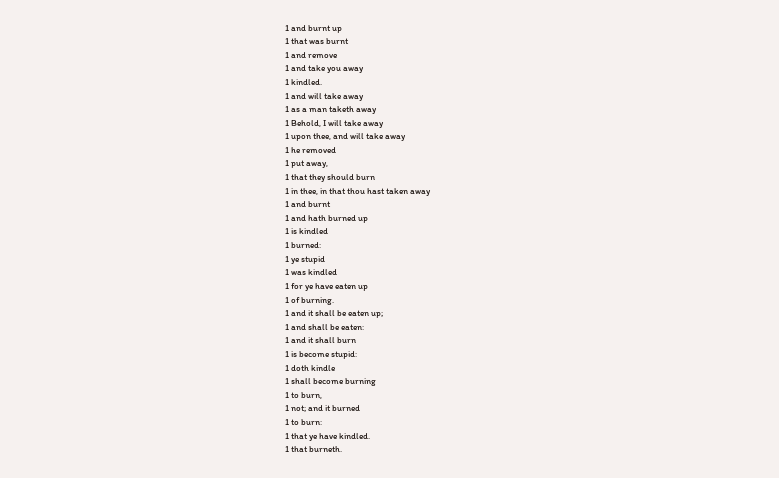1 and burnt up
1 that was burnt
1 and remove
1 and take you away
1 kindled.
1 and will take away
1 as a man taketh away
1 Behold, I will take away
1 upon thee, and will take away
1 he removed
1 put away,
1 that they should burn
1 in thee, in that thou hast taken away
1 and burnt
1 and hath burned up
1 is kindled
1 burned:
1 ye stupid
1 was kindled
1 for ye have eaten up
1 of burning.
1 and it shall be eaten up;
1 and shall be eaten:
1 and it shall burn
1 is become stupid:
1 doth kindle
1 shall become burning
1 to burn,
1 not; and it burned
1 to burn:
1 that ye have kindled.
1 that burneth.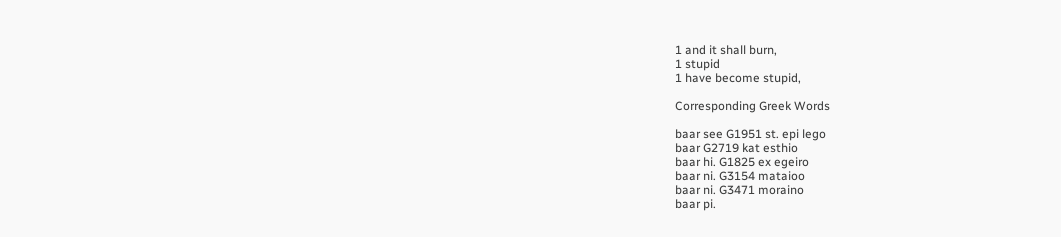1 and it shall burn,
1 stupid
1 have become stupid,

Corresponding Greek Words

baar see G1951 st. epi lego
baar G2719 kat esthio
baar hi. G1825 ex egeiro
baar ni. G3154 mataioo
baar ni. G3471 moraino
baar pi.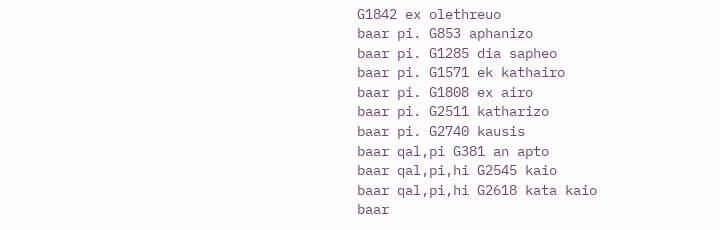G1842 ex olethreuo
baar pi. G853 aphanizo
baar pi. G1285 dia sapheo
baar pi. G1571 ek kathairo
baar pi. G1808 ex airo
baar pi. G2511 katharizo
baar pi. G2740 kausis
baar qal,pi G381 an apto
baar qal,pi,hi G2545 kaio
baar qal,pi,hi G2618 kata kaio
baar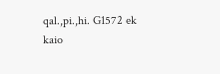qal.,pi.,hi. G1572 ek kaio